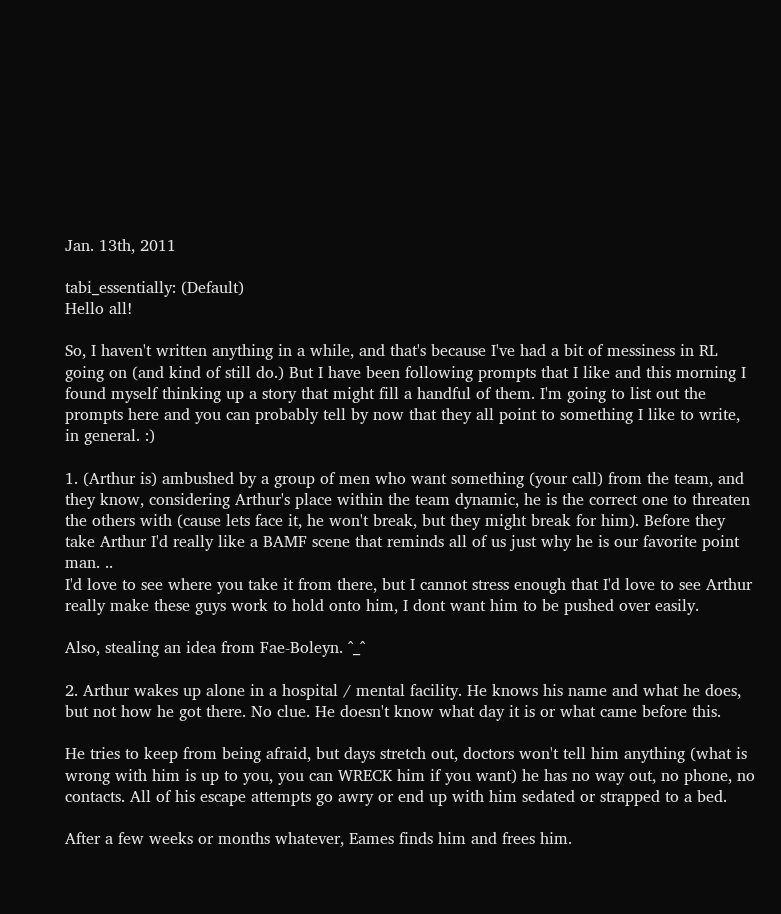Jan. 13th, 2011

tabi_essentially: (Default)
Hello all!

So, I haven't written anything in a while, and that's because I've had a bit of messiness in RL going on (and kind of still do.) But I have been following prompts that I like and this morning I found myself thinking up a story that might fill a handful of them. I'm going to list out the prompts here and you can probably tell by now that they all point to something I like to write, in general. :)

1. (Arthur is) ambushed by a group of men who want something (your call) from the team, and they know, considering Arthur's place within the team dynamic, he is the correct one to threaten the others with (cause lets face it, he won't break, but they might break for him). Before they take Arthur I'd really like a BAMF scene that reminds all of us just why he is our favorite point man. ..
I'd love to see where you take it from there, but I cannot stress enough that I'd love to see Arthur really make these guys work to hold onto him, I dont want him to be pushed over easily.

Also, stealing an idea from Fae-Boleyn. ^_^

2. Arthur wakes up alone in a hospital / mental facility. He knows his name and what he does, but not how he got there. No clue. He doesn't know what day it is or what came before this.

He tries to keep from being afraid, but days stretch out, doctors won't tell him anything (what is wrong with him is up to you, you can WRECK him if you want) he has no way out, no phone, no contacts. All of his escape attempts go awry or end up with him sedated or strapped to a bed.

After a few weeks or months whatever, Eames finds him and frees him.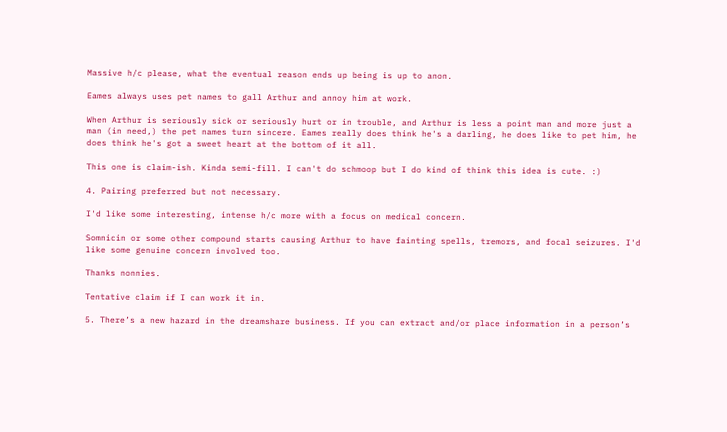Massive h/c please, what the eventual reason ends up being is up to anon.

Eames always uses pet names to gall Arthur and annoy him at work.

When Arthur is seriously sick or seriously hurt or in trouble, and Arthur is less a point man and more just a man (in need,) the pet names turn sincere. Eames really does think he's a darling, he does like to pet him, he does think he's got a sweet heart at the bottom of it all.

This one is claim-ish. Kinda semi-fill. I can't do schmoop but I do kind of think this idea is cute. :)

4. Pairing preferred but not necessary.

I'd like some interesting, intense h/c more with a focus on medical concern.

Somnicin or some other compound starts causing Arthur to have fainting spells, tremors, and focal seizures. I'd like some genuine concern involved too.

Thanks nonnies.

Tentative claim if I can work it in.

5. There’s a new hazard in the dreamshare business. If you can extract and/or place information in a person’s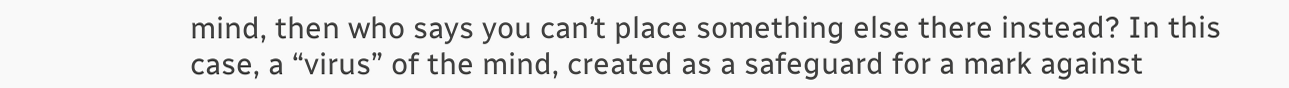mind, then who says you can’t place something else there instead? In this case, a “virus” of the mind, created as a safeguard for a mark against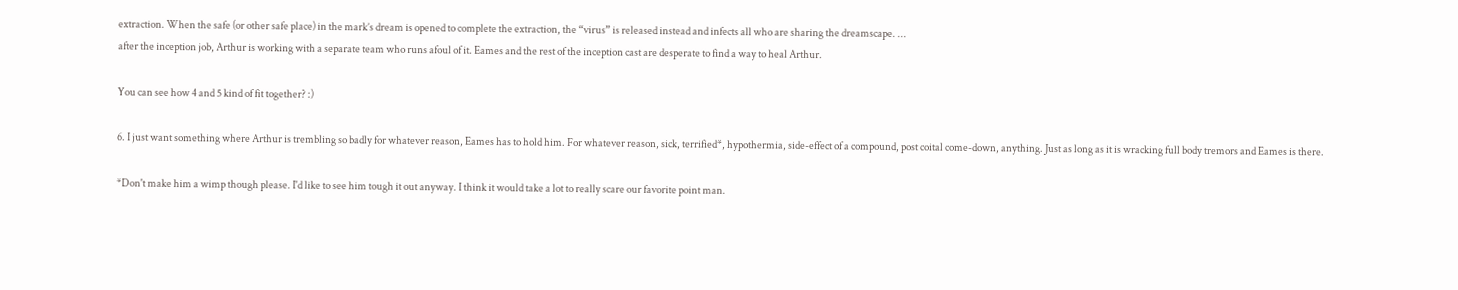extraction. When the safe (or other safe place) in the mark’s dream is opened to complete the extraction, the “virus” is released instead and infects all who are sharing the dreamscape. ...
after the inception job, Arthur is working with a separate team who runs afoul of it. Eames and the rest of the inception cast are desperate to find a way to heal Arthur.

You can see how 4 and 5 kind of fit together? :)

6. I just want something where Arthur is trembling so badly for whatever reason, Eames has to hold him. For whatever reason, sick, terrified*, hypothermia, side-effect of a compound, post coital come-down, anything. Just as long as it is wracking full body tremors and Eames is there.

*Don't make him a wimp though please. I'd like to see him tough it out anyway. I think it would take a lot to really scare our favorite point man.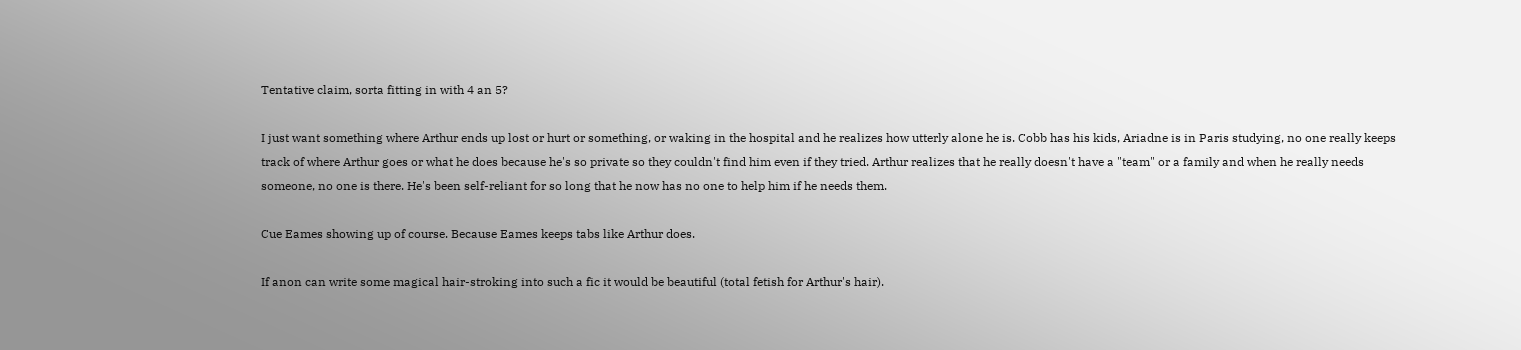Tentative claim, sorta fitting in with 4 an 5?

I just want something where Arthur ends up lost or hurt or something, or waking in the hospital and he realizes how utterly alone he is. Cobb has his kids, Ariadne is in Paris studying, no one really keeps track of where Arthur goes or what he does because he's so private so they couldn't find him even if they tried. Arthur realizes that he really doesn't have a "team" or a family and when he really needs someone, no one is there. He's been self-reliant for so long that he now has no one to help him if he needs them.

Cue Eames showing up of course. Because Eames keeps tabs like Arthur does.

If anon can write some magical hair-stroking into such a fic it would be beautiful (total fetish for Arthur's hair).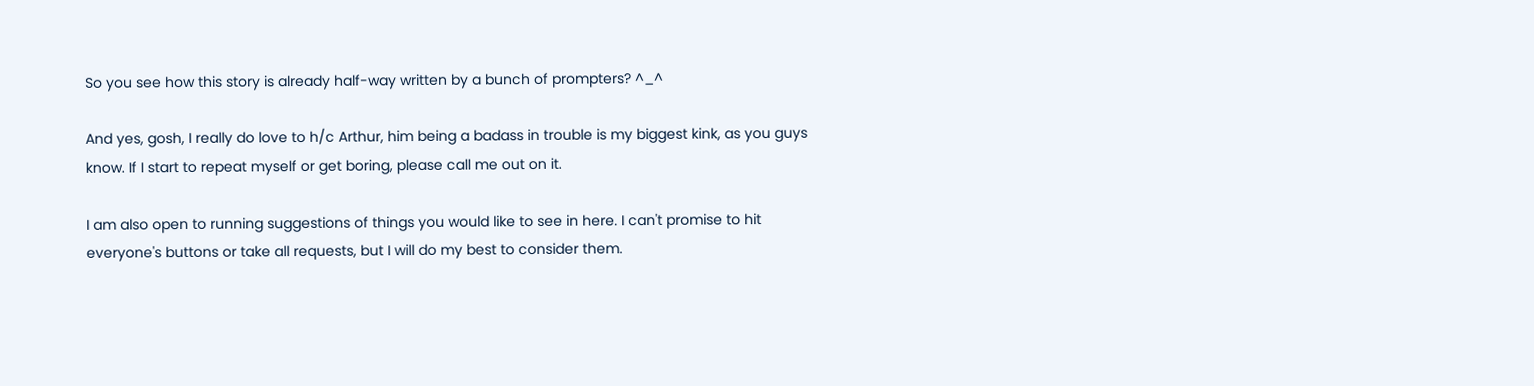So you see how this story is already half-way written by a bunch of prompters? ^_^

And yes, gosh, I really do love to h/c Arthur, him being a badass in trouble is my biggest kink, as you guys know. If I start to repeat myself or get boring, please call me out on it.

I am also open to running suggestions of things you would like to see in here. I can't promise to hit everyone's buttons or take all requests, but I will do my best to consider them.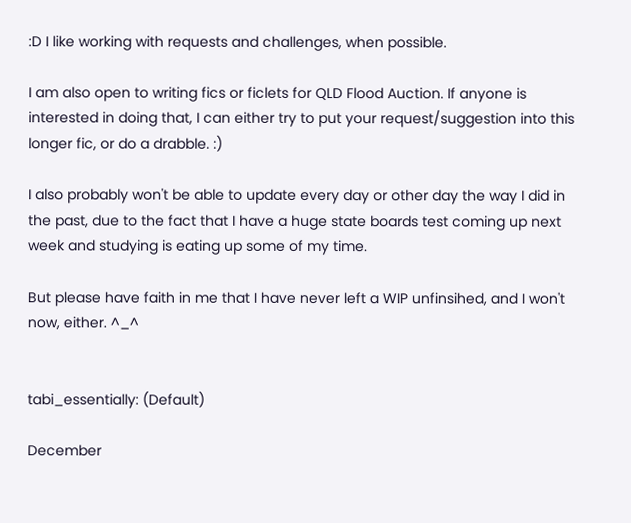:D I like working with requests and challenges, when possible.

I am also open to writing fics or ficlets for QLD Flood Auction. If anyone is interested in doing that, I can either try to put your request/suggestion into this longer fic, or do a drabble. :)

I also probably won't be able to update every day or other day the way I did in the past, due to the fact that I have a huge state boards test coming up next week and studying is eating up some of my time.

But please have faith in me that I have never left a WIP unfinsihed, and I won't now, either. ^_^


tabi_essentially: (Default)

December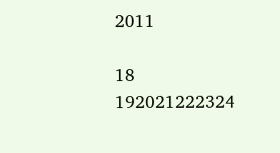2011

18 192021222324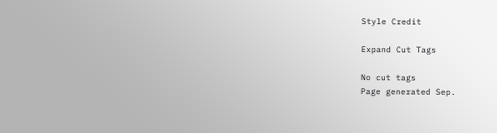Style Credit

Expand Cut Tags

No cut tags
Page generated Sep.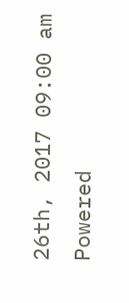26th, 2017 09:00 am
Powered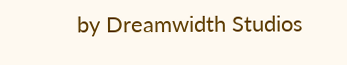by Dreamwidth Studios